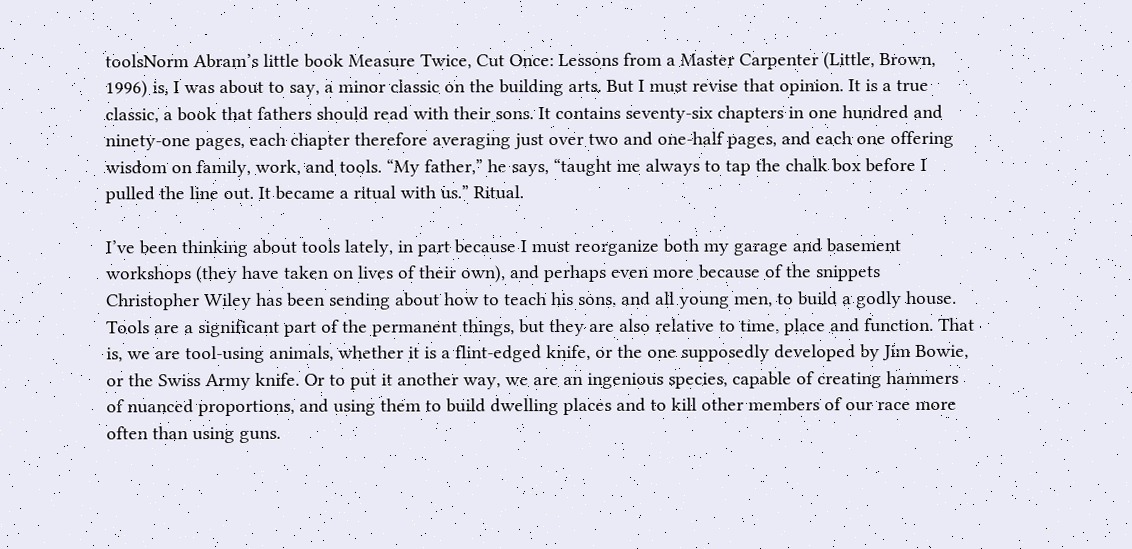toolsNorm Abram’s little book Measure Twice, Cut Once: Lessons from a Master Carpenter (Little, Brown, 1996) is, I was about to say, a minor classic on the building arts. But I must revise that opinion. It is a true classic, a book that fathers should read with their sons. It contains seventy-six chapters in one hundred and ninety-one pages, each chapter therefore averaging just over two and one-half pages, and each one offering wisdom on family, work, and tools. “My father,” he says, “taught me always to tap the chalk box before I pulled the line out. It became a ritual with us.” Ritual.

I’ve been thinking about tools lately, in part because I must reorganize both my garage and basement workshops (they have taken on lives of their own), and perhaps even more because of the snippets Christopher Wiley has been sending about how to teach his sons, and all young men, to build a godly house. Tools are a significant part of the permanent things, but they are also relative to time, place and function. That is, we are tool-using animals, whether it is a flint-edged knife, or the one supposedly developed by Jim Bowie, or the Swiss Army knife. Or to put it another way, we are an ingenious species, capable of creating hammers of nuanced proportions, and using them to build dwelling places and to kill other members of our race more often than using guns.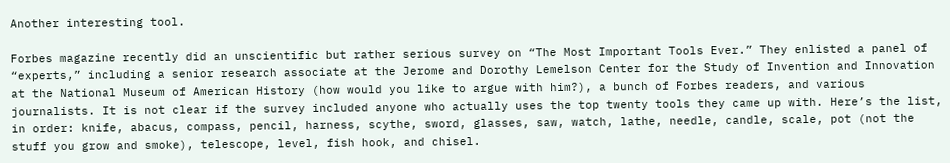Another interesting tool.

Forbes magazine recently did an unscientific but rather serious survey on “The Most Important Tools Ever.” They enlisted a panel of “experts,” including a senior research associate at the Jerome and Dorothy Lemelson Center for the Study of Invention and Innovation at the National Museum of American History (how would you like to argue with him?), a bunch of Forbes readers, and various journalists. It is not clear if the survey included anyone who actually uses the top twenty tools they came up with. Here’s the list, in order: knife, abacus, compass, pencil, harness, scythe, sword, glasses, saw, watch, lathe, needle, candle, scale, pot (not the stuff you grow and smoke), telescope, level, fish hook, and chisel.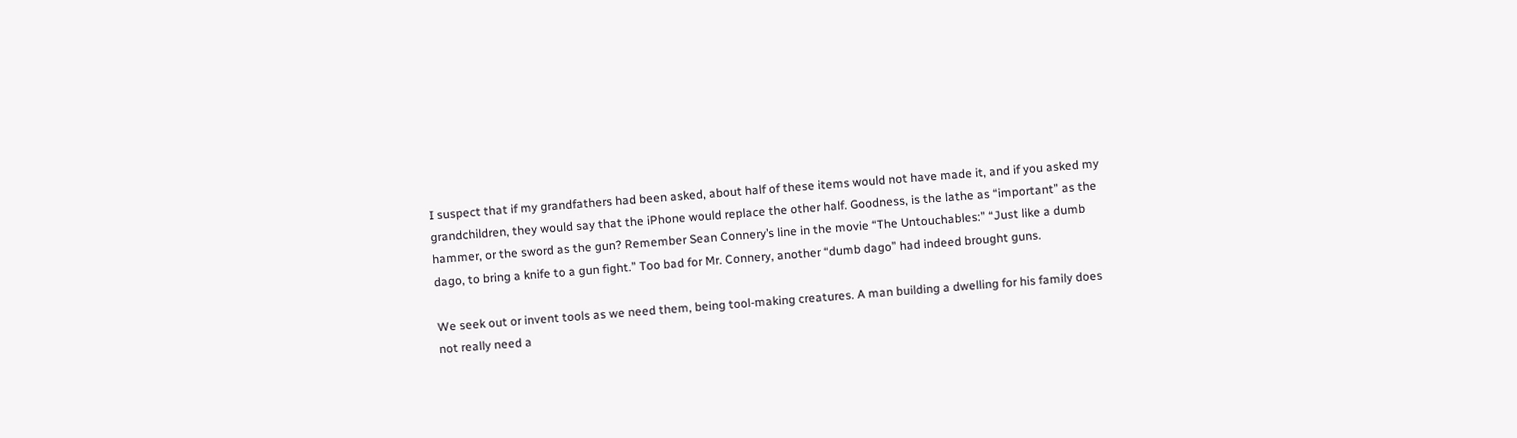I suspect that if my grandfathers had been asked, about half of these items would not have made it, and if you asked my grandchildren, they would say that the iPhone would replace the other half. Goodness, is the lathe as “important” as the hammer, or the sword as the gun? Remember Sean Connery’s line in the movie “The Untouchables:” “Just like a dumb dago, to bring a knife to a gun fight.” Too bad for Mr. Connery, another “dumb dago” had indeed brought guns.

We seek out or invent tools as we need them, being tool-making creatures. A man building a dwelling for his family does not really need a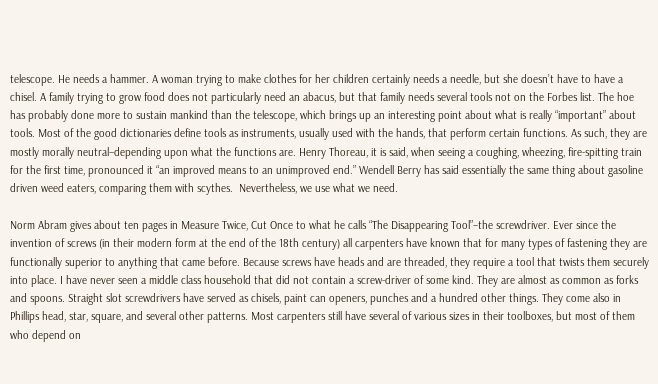telescope. He needs a hammer. A woman trying to make clothes for her children certainly needs a needle, but she doesn’t have to have a chisel. A family trying to grow food does not particularly need an abacus, but that family needs several tools not on the Forbes list. The hoe has probably done more to sustain mankind than the telescope, which brings up an interesting point about what is really “important” about tools. Most of the good dictionaries define tools as instruments, usually used with the hands, that perform certain functions. As such, they are mostly morally neutral–depending upon what the functions are. Henry Thoreau, it is said, when seeing a coughing, wheezing, fire-spitting train for the first time, pronounced it “an improved means to an unimproved end.” Wendell Berry has said essentially the same thing about gasoline driven weed eaters, comparing them with scythes.  Nevertheless, we use what we need.

Norm Abram gives about ten pages in Measure Twice, Cut Once to what he calls “The Disappearing Tool”–the screwdriver. Ever since the invention of screws (in their modern form at the end of the 18th century) all carpenters have known that for many types of fastening they are functionally superior to anything that came before. Because screws have heads and are threaded, they require a tool that twists them securely into place. I have never seen a middle class household that did not contain a screw-driver of some kind. They are almost as common as forks and spoons. Straight slot screwdrivers have served as chisels, paint can openers, punches and a hundred other things. They come also in Phillips head, star, square, and several other patterns. Most carpenters still have several of various sizes in their toolboxes, but most of them who depend on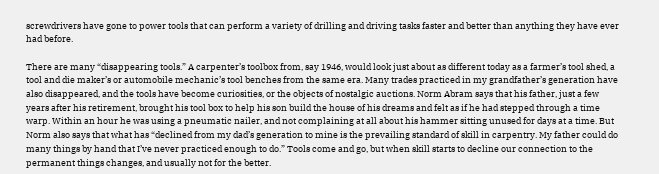screwdrivers have gone to power tools that can perform a variety of drilling and driving tasks faster and better than anything they have ever had before.

There are many “disappearing tools.” A carpenter’s toolbox from, say 1946, would look just about as different today as a farmer’s tool shed, a tool and die maker’s or automobile mechanic’s tool benches from the same era. Many trades practiced in my grandfather’s generation have also disappeared, and the tools have become curiosities, or the objects of nostalgic auctions. Norm Abram says that his father, just a few years after his retirement, brought his tool box to help his son build the house of his dreams and felt as if he had stepped through a time warp. Within an hour he was using a pneumatic nailer, and not complaining at all about his hammer sitting unused for days at a time. But Norm also says that what has “declined from my dad’s generation to mine is the prevailing standard of skill in carpentry. My father could do many things by hand that I’ve never practiced enough to do.” Tools come and go, but when skill starts to decline our connection to the permanent things changes, and usually not for the better.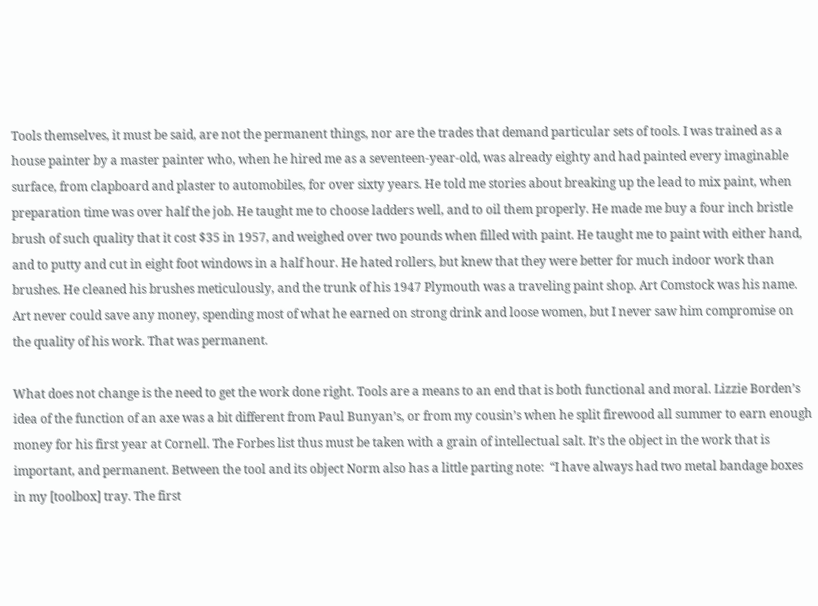Tools themselves, it must be said, are not the permanent things, nor are the trades that demand particular sets of tools. I was trained as a house painter by a master painter who, when he hired me as a seventeen-year-old, was already eighty and had painted every imaginable surface, from clapboard and plaster to automobiles, for over sixty years. He told me stories about breaking up the lead to mix paint, when preparation time was over half the job. He taught me to choose ladders well, and to oil them properly. He made me buy a four inch bristle brush of such quality that it cost $35 in 1957, and weighed over two pounds when filled with paint. He taught me to paint with either hand, and to putty and cut in eight foot windows in a half hour. He hated rollers, but knew that they were better for much indoor work than brushes. He cleaned his brushes meticulously, and the trunk of his 1947 Plymouth was a traveling paint shop. Art Comstock was his name. Art never could save any money, spending most of what he earned on strong drink and loose women, but I never saw him compromise on the quality of his work. That was permanent.

What does not change is the need to get the work done right. Tools are a means to an end that is both functional and moral. Lizzie Borden’s idea of the function of an axe was a bit different from Paul Bunyan’s, or from my cousin’s when he split firewood all summer to earn enough money for his first year at Cornell. The Forbes list thus must be taken with a grain of intellectual salt. It’s the object in the work that is important, and permanent. Between the tool and its object Norm also has a little parting note:  “I have always had two metal bandage boxes in my [toolbox] tray. The first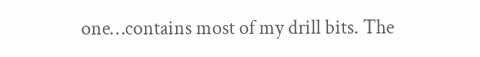one…contains most of my drill bits. The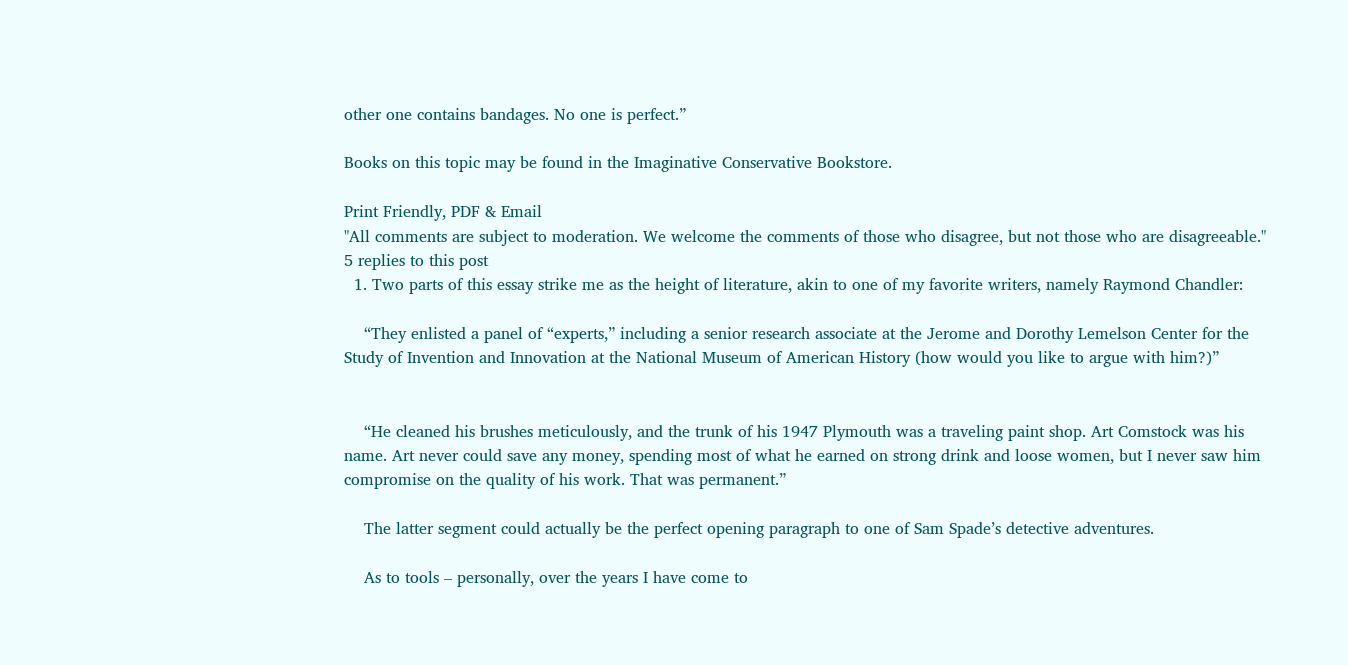other one contains bandages. No one is perfect.”

Books on this topic may be found in the Imaginative Conservative Bookstore.

Print Friendly, PDF & Email
"All comments are subject to moderation. We welcome the comments of those who disagree, but not those who are disagreeable."
5 replies to this post
  1. Two parts of this essay strike me as the height of literature, akin to one of my favorite writers, namely Raymond Chandler:

    “They enlisted a panel of “experts,” including a senior research associate at the Jerome and Dorothy Lemelson Center for the Study of Invention and Innovation at the National Museum of American History (how would you like to argue with him?)”


    “He cleaned his brushes meticulously, and the trunk of his 1947 Plymouth was a traveling paint shop. Art Comstock was his name. Art never could save any money, spending most of what he earned on strong drink and loose women, but I never saw him compromise on the quality of his work. That was permanent.”

    The latter segment could actually be the perfect opening paragraph to one of Sam Spade’s detective adventures.

    As to tools – personally, over the years I have come to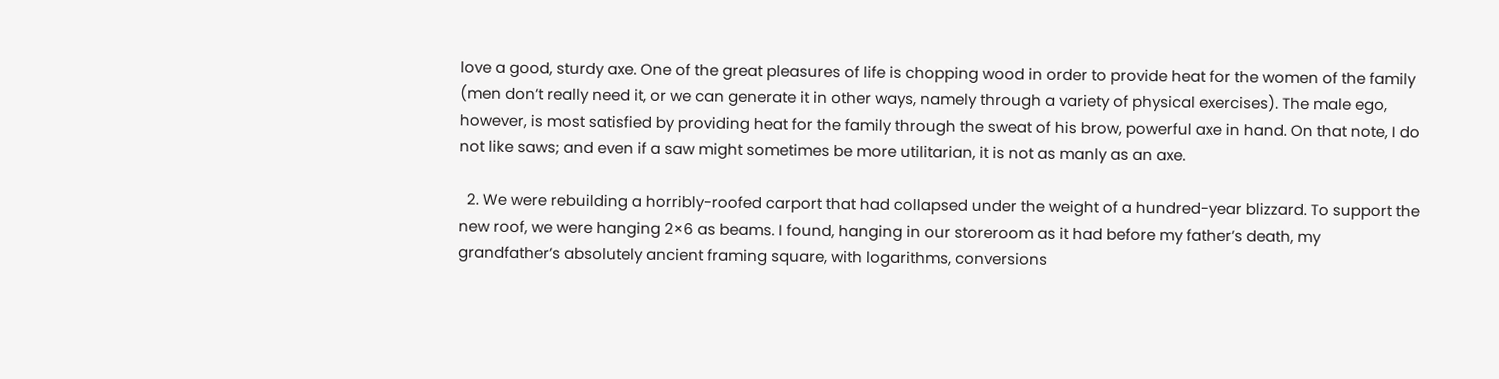love a good, sturdy axe. One of the great pleasures of life is chopping wood in order to provide heat for the women of the family (men don’t really need it, or we can generate it in other ways, namely through a variety of physical exercises). The male ego, however, is most satisfied by providing heat for the family through the sweat of his brow, powerful axe in hand. On that note, I do not like saws; and even if a saw might sometimes be more utilitarian, it is not as manly as an axe.

  2. We were rebuilding a horribly-roofed carport that had collapsed under the weight of a hundred-year blizzard. To support the new roof, we were hanging 2×6 as beams. I found, hanging in our storeroom as it had before my father’s death, my grandfather’s absolutely ancient framing square, with logarithms, conversions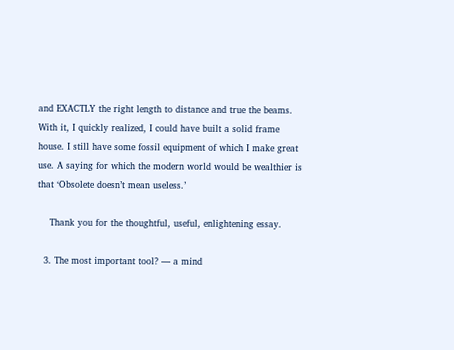and EXACTLY the right length to distance and true the beams. With it, I quickly realized, I could have built a solid frame house. I still have some fossil equipment of which I make great use. A saying for which the modern world would be wealthier is that ‘Obsolete doesn’t mean useless.’

    Thank you for the thoughtful, useful, enlightening essay.

  3. The most important tool? — a mind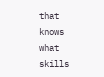that knows what skills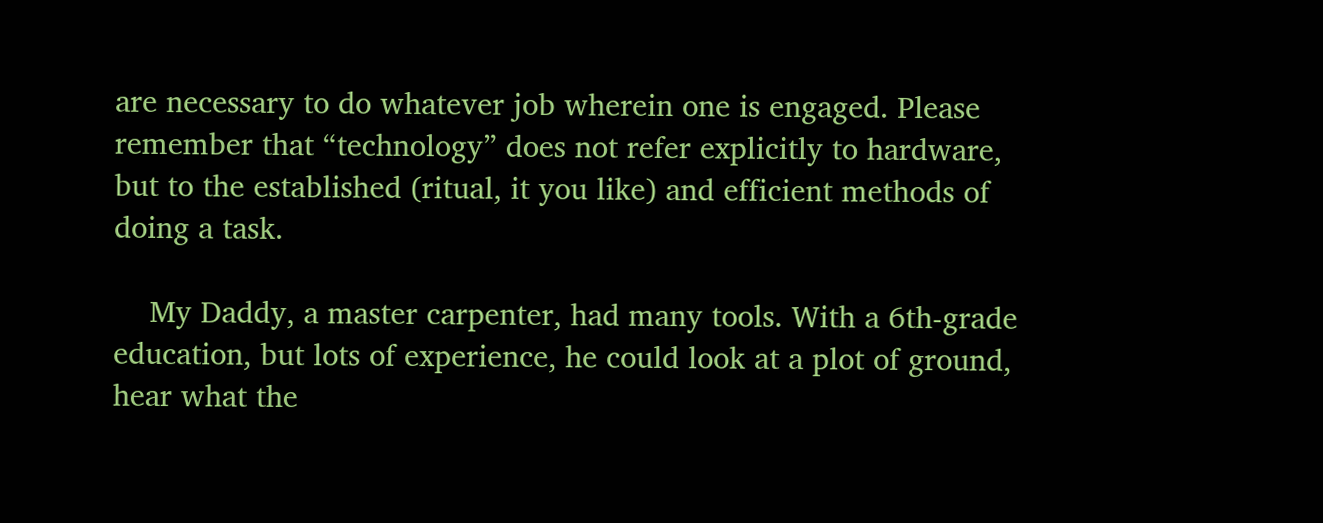are necessary to do whatever job wherein one is engaged. Please remember that “technology” does not refer explicitly to hardware, but to the established (ritual, it you like) and efficient methods of doing a task.

    My Daddy, a master carpenter, had many tools. With a 6th-grade education, but lots of experience, he could look at a plot of ground, hear what the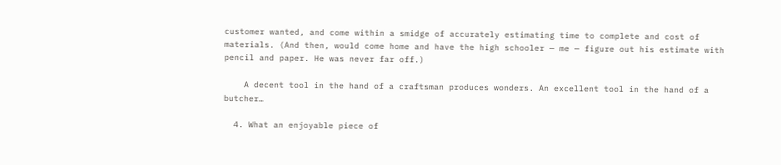customer wanted, and come within a smidge of accurately estimating time to complete and cost of materials. (And then, would come home and have the high schooler — me — figure out his estimate with pencil and paper. He was never far off.)

    A decent tool in the hand of a craftsman produces wonders. An excellent tool in the hand of a butcher…

  4. What an enjoyable piece of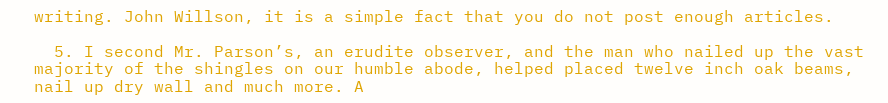writing. John Willson, it is a simple fact that you do not post enough articles.

  5. I second Mr. Parson’s, an erudite observer, and the man who nailed up the vast majority of the shingles on our humble abode, helped placed twelve inch oak beams, nail up dry wall and much more. A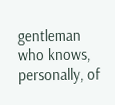gentleman who knows, personally, of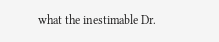what the inestimable Dr.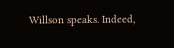Willson speaks. Indeed,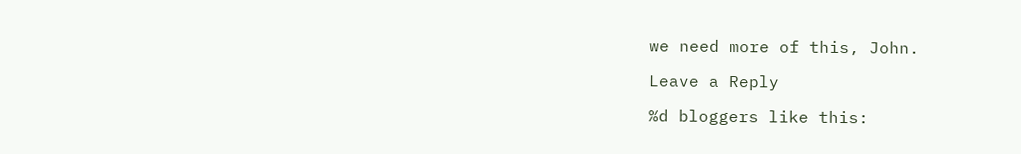we need more of this, John.

Leave a Reply

%d bloggers like this: